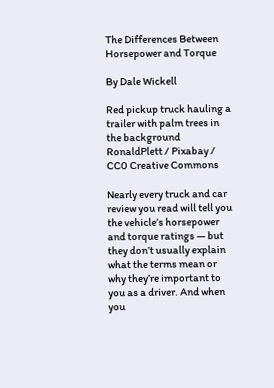The Differences Between Horsepower and Torque

By Dale Wickell

Red pickup truck hauling a trailer with palm trees in the background
RonaldPlett / Pixabay / CC0 Creative Commons

Nearly every truck and car review you read will tell you the vehicle’s horsepower and torque ratings — but they don’t usually explain what the terms mean or why they’re important to you as a driver. And when you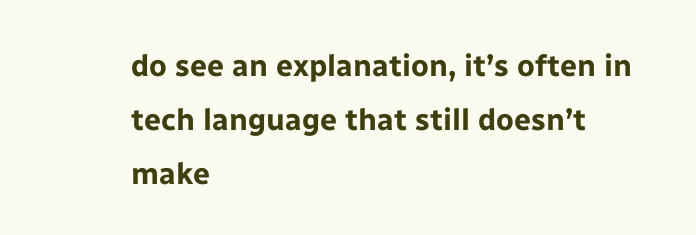do see an explanation, it’s often in tech language that still doesn’t make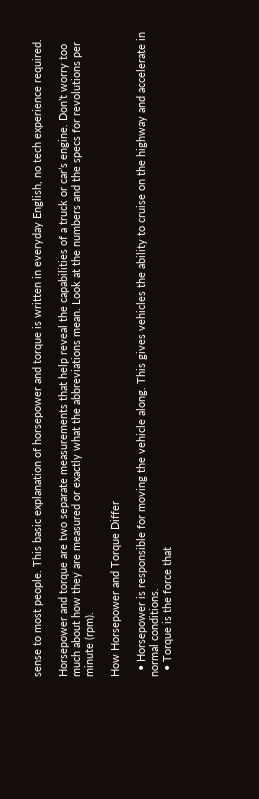sense to most people. This basic explanation of horsepower and torque is written in everyday English, no tech experience required.

Horsepower and torque are two separate measurements that help reveal the capabilities of a truck or car’s engine. Don’t worry too much about how they are measured or exactly what the abbreviations mean. Look at the numbers and the specs for revolutions per minute (rpm).

How Horsepower and Torque Differ

  • Horsepower is responsible for moving the vehicle along. This gives vehicles the ability to cruise on the highway and accelerate in normal conditions.
  • Torque is the force that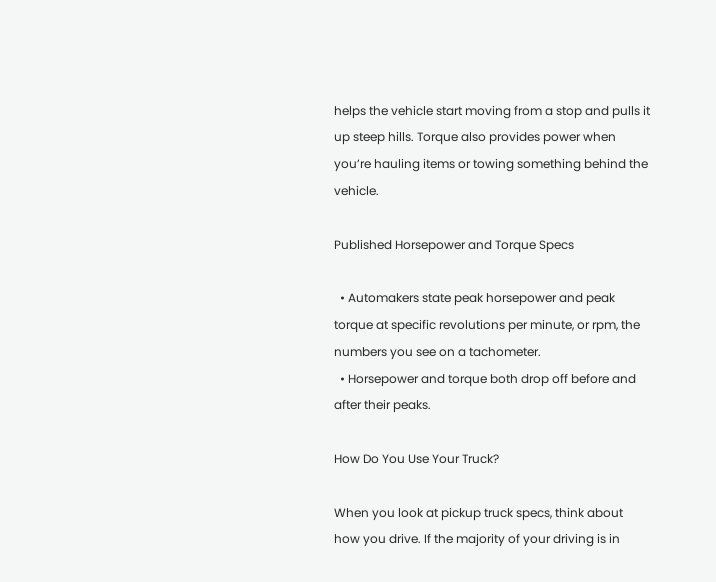helps the vehicle start moving from a stop and pulls it up steep hills. Torque also provides power when you’re hauling items or towing something behind the vehicle.

Published Horsepower and Torque Specs

  • Automakers state peak horsepower and peak torque at specific revolutions per minute, or rpm, the numbers you see on a tachometer.
  • Horsepower and torque both drop off before and after their peaks.

How Do You Use Your Truck?

When you look at pickup truck specs, think about how you drive. If the majority of your driving is in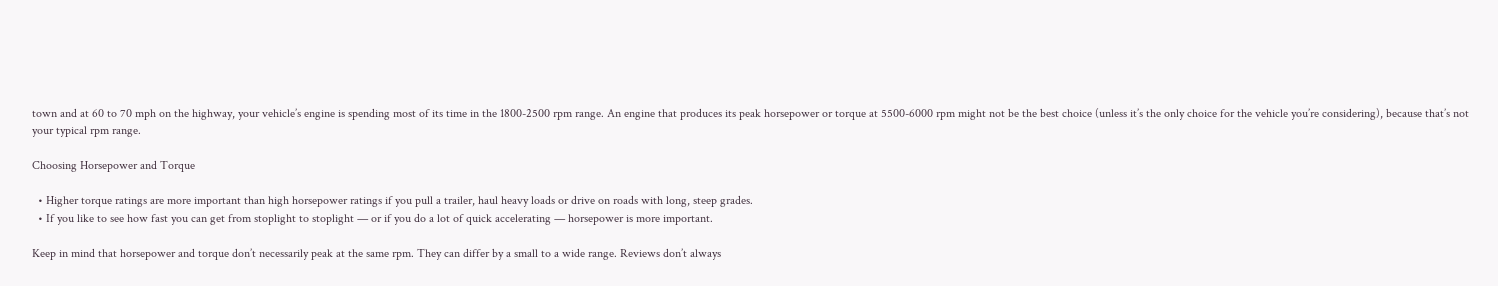town and at 60 to 70 mph on the highway, your vehicle’s engine is spending most of its time in the 1800-2500 rpm range. An engine that produces its peak horsepower or torque at 5500-6000 rpm might not be the best choice (unless it’s the only choice for the vehicle you’re considering), because that’s not your typical rpm range.

Choosing Horsepower and Torque

  • Higher torque ratings are more important than high horsepower ratings if you pull a trailer, haul heavy loads or drive on roads with long, steep grades.
  • If you like to see how fast you can get from stoplight to stoplight — or if you do a lot of quick accelerating — horsepower is more important.

Keep in mind that horsepower and torque don’t necessarily peak at the same rpm. They can differ by a small to a wide range. Reviews don’t always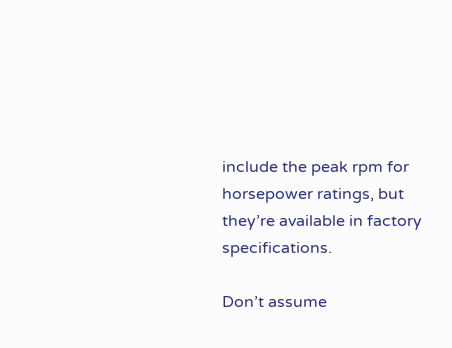include the peak rpm for horsepower ratings, but they’re available in factory specifications.

Don’t assume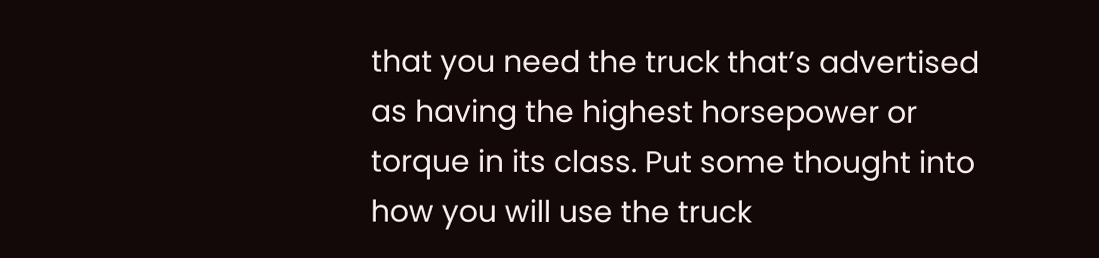that you need the truck that’s advertised as having the highest horsepower or torque in its class. Put some thought into how you will use the truck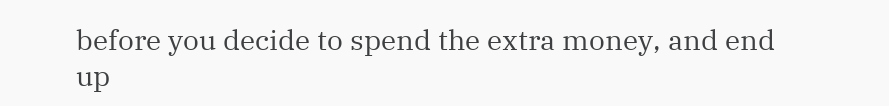before you decide to spend the extra money, and end up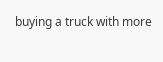buying a truck with more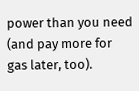power than you need (and pay more for gas later, too).